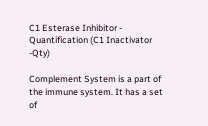C1 Esterase Inhibitor - Quantification (C1 Inactivator -Qty)

Complement System is a part of the immune system. It has a set of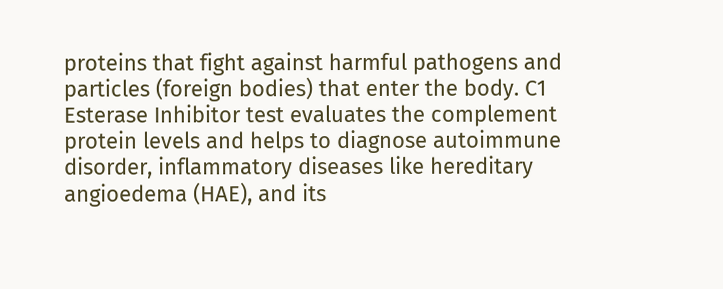proteins that fight against harmful pathogens and particles (foreign bodies) that enter the body. C1 Esterase Inhibitor test evaluates the complement protein levels and helps to diagnose autoimmune disorder, inflammatory diseases like hereditary angioedema (HAE), and its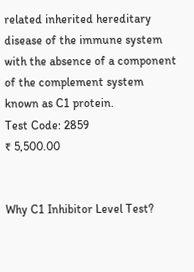related inherited hereditary disease of the immune system with the absence of a component of the complement system known as C1 protein.
Test Code: 2859
₹ 5,500.00


Why C1 Inhibitor Level Test?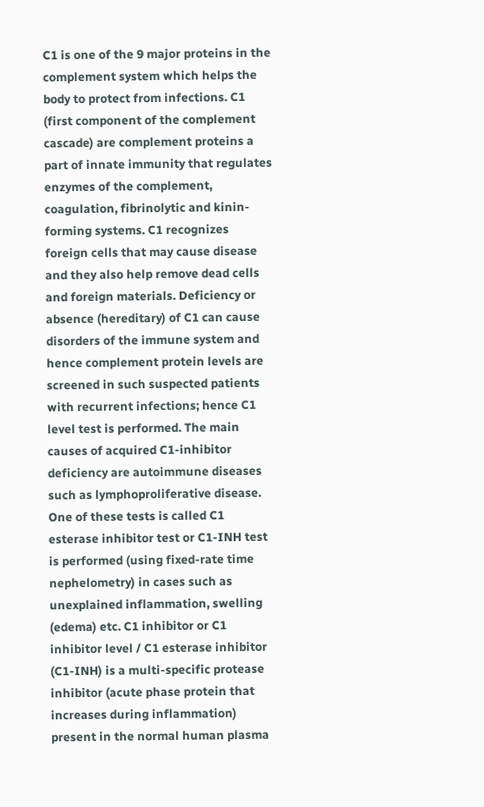C1 is one of the 9 major proteins in the complement system which helps the body to protect from infections. C1 (first component of the complement cascade) are complement proteins a part of innate immunity that regulates enzymes of the complement, coagulation, fibrinolytic and kinin-forming systems. C1 recognizes foreign cells that may cause disease and they also help remove dead cells and foreign materials. Deficiency or absence (hereditary) of C1 can cause disorders of the immune system and hence complement protein levels are screened in such suspected patients with recurrent infections; hence C1 level test is performed. The main causes of acquired C1-inhibitor deficiency are autoimmune diseases such as lymphoproliferative disease. One of these tests is called C1 esterase inhibitor test or C1-INH test is performed (using fixed-rate time nephelometry) in cases such as unexplained inflammation, swelling (edema) etc. C1 inhibitor or C1 inhibitor level / C1 esterase inhibitor (C1-INH) is a multi-specific protease inhibitor (acute phase protein that increases during inflammation) present in the normal human plasma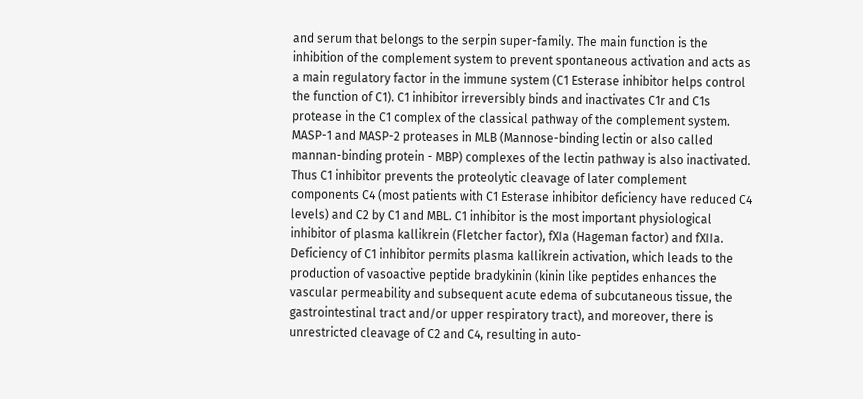and serum that belongs to the serpin super-family. The main function is the inhibition of the complement system to prevent spontaneous activation and acts as a main regulatory factor in the immune system (C1 Esterase inhibitor helps control the function of C1). C1 inhibitor irreversibly binds and inactivates C1r and C1s protease in the C1 complex of the classical pathway of the complement system. MASP-1 and MASP-2 proteases in MLB (Mannose-binding lectin or also called mannan-binding protein - MBP) complexes of the lectin pathway is also inactivated. Thus C1 inhibitor prevents the proteolytic cleavage of later complement components C4 (most patients with C1 Esterase inhibitor deficiency have reduced C4 levels) and C2 by C1 and MBL. C1 inhibitor is the most important physiological inhibitor of plasma kallikrein (Fletcher factor), fXIa (Hageman factor) and fXIIa. Deficiency of C1 inhibitor permits plasma kallikrein activation, which leads to the production of vasoactive peptide bradykinin (kinin like peptides enhances the vascular permeability and subsequent acute edema of subcutaneous tissue, the gastrointestinal tract and/or upper respiratory tract), and moreover, there is unrestricted cleavage of C2 and C4, resulting in auto-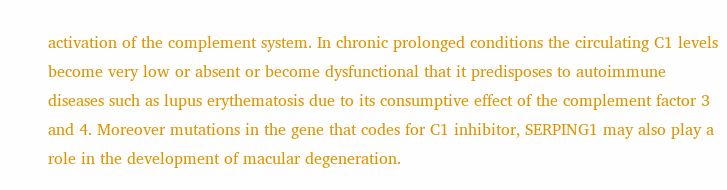activation of the complement system. In chronic prolonged conditions the circulating C1 levels become very low or absent or become dysfunctional that it predisposes to autoimmune diseases such as lupus erythematosis due to its consumptive effect of the complement factor 3 and 4. Moreover mutations in the gene that codes for C1 inhibitor, SERPING1 may also play a role in the development of macular degeneration.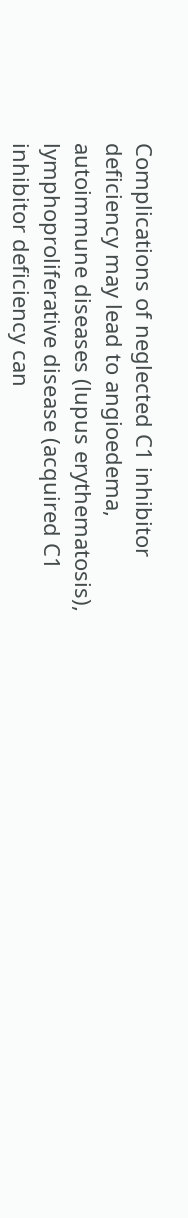Complications of neglected C1 inhibitor deficiency may lead to angioedema, autoimmune diseases (lupus erythematosis), lymphoproliferative disease (acquired C1 inhibitor deficiency can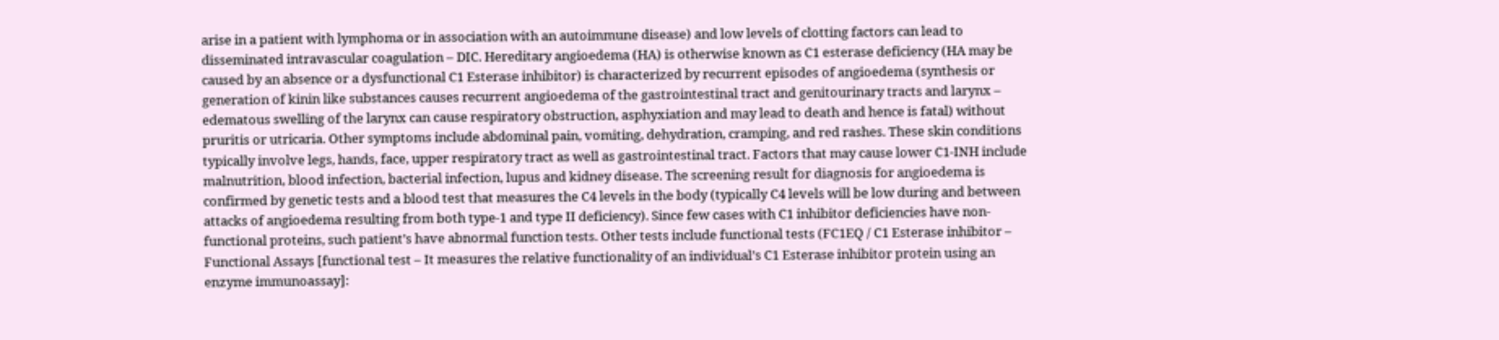arise in a patient with lymphoma or in association with an autoimmune disease) and low levels of clotting factors can lead to disseminated intravascular coagulation – DIC. Hereditary angioedema (HA) is otherwise known as C1 esterase deficiency (HA may be caused by an absence or a dysfunctional C1 Esterase inhibitor) is characterized by recurrent episodes of angioedema (synthesis or generation of kinin like substances causes recurrent angioedema of the gastrointestinal tract and genitourinary tracts and larynx – edematous swelling of the larynx can cause respiratory obstruction, asphyxiation and may lead to death and hence is fatal) without pruritis or utricaria. Other symptoms include abdominal pain, vomiting, dehydration, cramping, and red rashes. These skin conditions typically involve legs, hands, face, upper respiratory tract as well as gastrointestinal tract. Factors that may cause lower C1-INH include malnutrition, blood infection, bacterial infection, lupus and kidney disease. The screening result for diagnosis for angioedema is confirmed by genetic tests and a blood test that measures the C4 levels in the body (typically C4 levels will be low during and between attacks of angioedema resulting from both type-1 and type II deficiency). Since few cases with C1 inhibitor deficiencies have non-functional proteins, such patient’s have abnormal function tests. Other tests include functional tests (FC1EQ / C1 Esterase inhibitor – Functional Assays [functional test – It measures the relative functionality of an individual’s C1 Esterase inhibitor protein using an enzyme immunoassay]: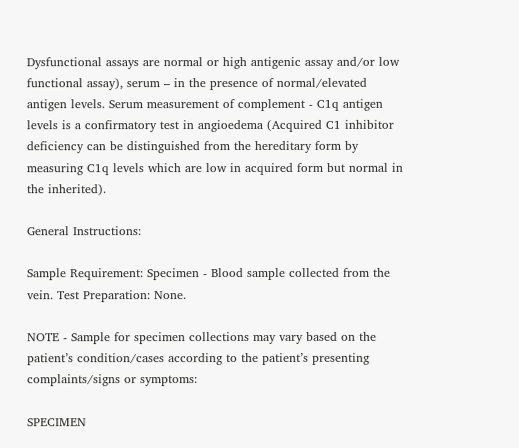Dysfunctional assays are normal or high antigenic assay and/or low functional assay), serum – in the presence of normal/elevated antigen levels. Serum measurement of complement - C1q antigen levels is a confirmatory test in angioedema (Acquired C1 inhibitor deficiency can be distinguished from the hereditary form by measuring C1q levels which are low in acquired form but normal in the inherited).

General Instructions:

Sample Requirement: Specimen - Blood sample collected from the vein. Test Preparation: None.

NOTE - Sample for specimen collections may vary based on the patient’s condition/cases according to the patient’s presenting complaints/signs or symptoms:

SPECIMEN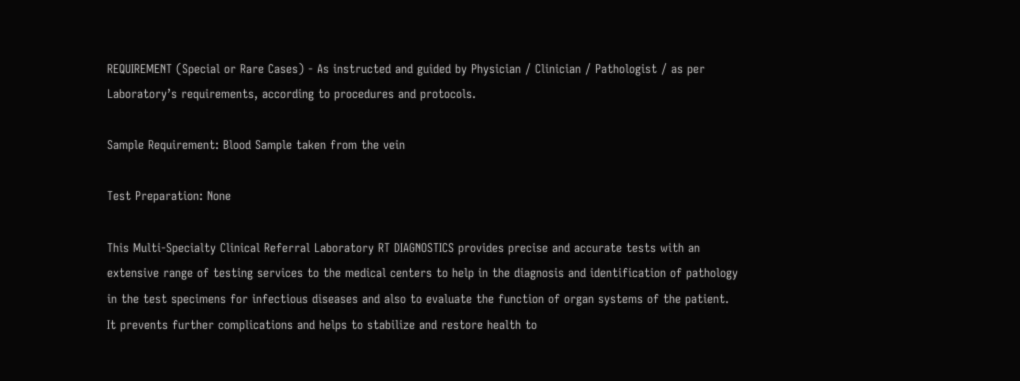REQUIREMENT (Special or Rare Cases) - As instructed and guided by Physician / Clinician / Pathologist / as per Laboratory’s requirements, according to procedures and protocols.

Sample Requirement: Blood Sample taken from the vein

Test Preparation: None

This Multi-Specialty Clinical Referral Laboratory RT DIAGNOSTICS provides precise and accurate tests with an extensive range of testing services to the medical centers to help in the diagnosis and identification of pathology in the test specimens for infectious diseases and also to evaluate the function of organ systems of the patient. It prevents further complications and helps to stabilize and restore health to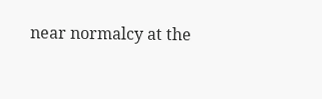near normalcy at the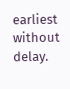earliest without delay.